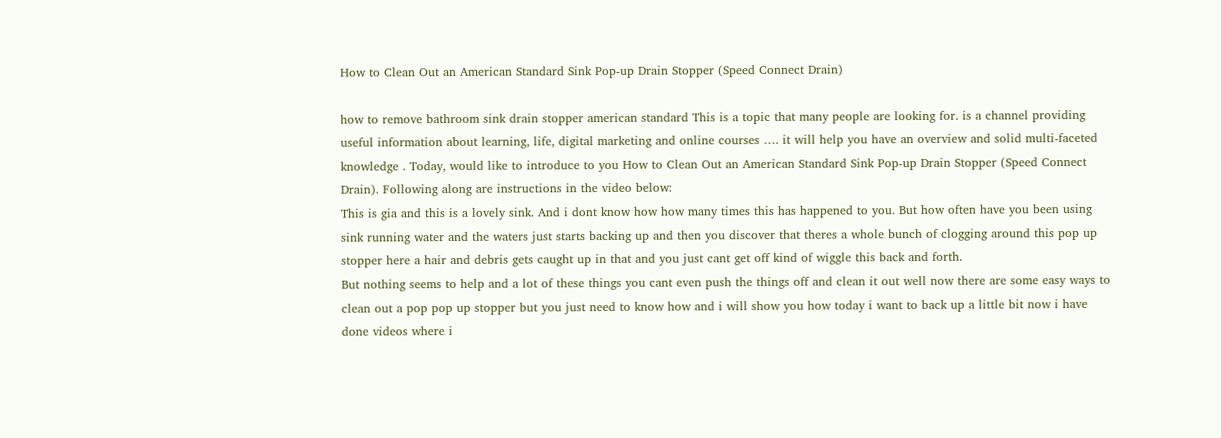How to Clean Out an American Standard Sink Pop-up Drain Stopper (Speed Connect Drain)

how to remove bathroom sink drain stopper american standard This is a topic that many people are looking for. is a channel providing useful information about learning, life, digital marketing and online courses …. it will help you have an overview and solid multi-faceted knowledge . Today, would like to introduce to you How to Clean Out an American Standard Sink Pop-up Drain Stopper (Speed Connect Drain). Following along are instructions in the video below:
This is gia and this is a lovely sink. And i dont know how how many times this has happened to you. But how often have you been using sink running water and the waters just starts backing up and then you discover that theres a whole bunch of clogging around this pop up stopper here a hair and debris gets caught up in that and you just cant get off kind of wiggle this back and forth.
But nothing seems to help and a lot of these things you cant even push the things off and clean it out well now there are some easy ways to clean out a pop pop up stopper but you just need to know how and i will show you how today i want to back up a little bit now i have done videos where i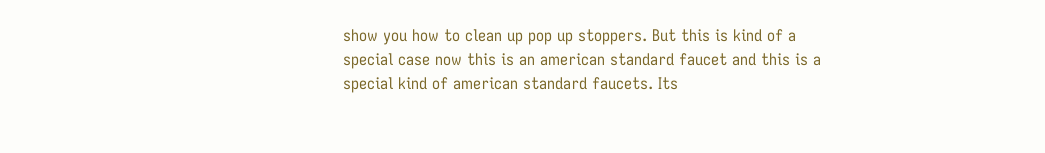show you how to clean up pop up stoppers. But this is kind of a special case now this is an american standard faucet and this is a special kind of american standard faucets. Its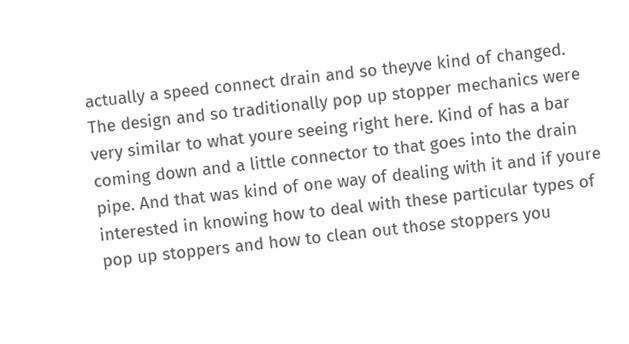actually a speed connect drain and so theyve kind of changed.
The design and so traditionally pop up stopper mechanics were very similar to what youre seeing right here. Kind of has a bar coming down and a little connector to that goes into the drain pipe. And that was kind of one way of dealing with it and if youre interested in knowing how to deal with these particular types of pop up stoppers and how to clean out those stoppers you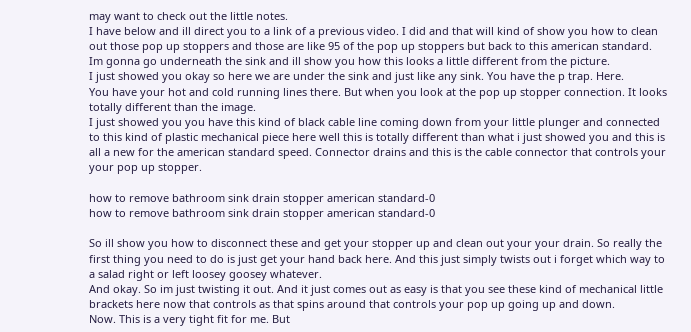may want to check out the little notes.
I have below and ill direct you to a link of a previous video. I did and that will kind of show you how to clean out those pop up stoppers and those are like 95 of the pop up stoppers but back to this american standard. Im gonna go underneath the sink and ill show you how this looks a little different from the picture.
I just showed you okay so here we are under the sink and just like any sink. You have the p trap. Here.
You have your hot and cold running lines there. But when you look at the pop up stopper connection. It looks totally different than the image.
I just showed you you have this kind of black cable line coming down from your little plunger and connected to this kind of plastic mechanical piece here well this is totally different than what i just showed you and this is all a new for the american standard speed. Connector drains and this is the cable connector that controls your your pop up stopper.

how to remove bathroom sink drain stopper american standard-0
how to remove bathroom sink drain stopper american standard-0

So ill show you how to disconnect these and get your stopper up and clean out your your drain. So really the first thing you need to do is just get your hand back here. And this just simply twists out i forget which way to a salad right or left loosey goosey whatever.
And okay. So im just twisting it out. And it just comes out as easy is that you see these kind of mechanical little brackets here now that controls as that spins around that controls your pop up going up and down.
Now. This is a very tight fit for me. But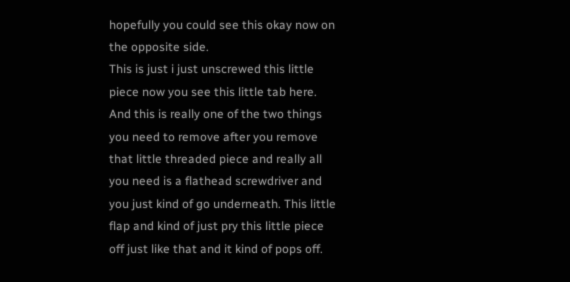hopefully you could see this okay now on the opposite side.
This is just i just unscrewed this little piece now you see this little tab here. And this is really one of the two things you need to remove after you remove that little threaded piece and really all you need is a flathead screwdriver and you just kind of go underneath. This little flap and kind of just pry this little piece off just like that and it kind of pops off.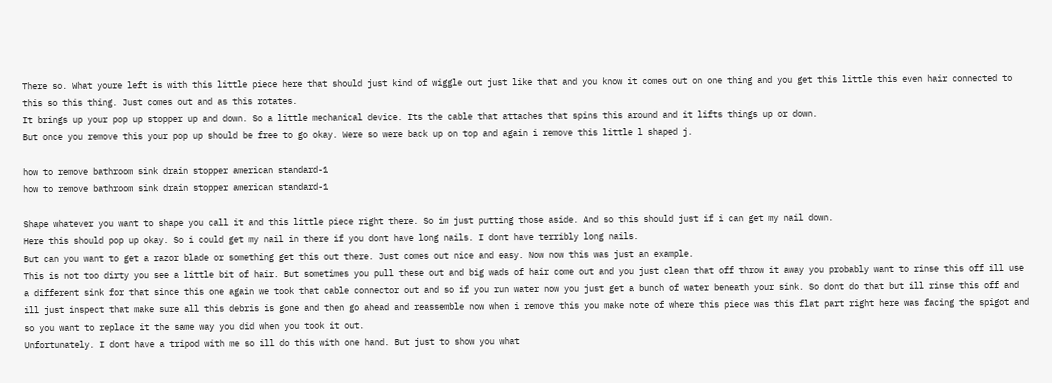There so. What youre left is with this little piece here that should just kind of wiggle out just like that and you know it comes out on one thing and you get this little this even hair connected to this so this thing. Just comes out and as this rotates.
It brings up your pop up stopper up and down. So a little mechanical device. Its the cable that attaches that spins this around and it lifts things up or down.
But once you remove this your pop up should be free to go okay. Were so were back up on top and again i remove this little l shaped j.

how to remove bathroom sink drain stopper american standard-1
how to remove bathroom sink drain stopper american standard-1

Shape whatever you want to shape you call it and this little piece right there. So im just putting those aside. And so this should just if i can get my nail down.
Here this should pop up okay. So i could get my nail in there if you dont have long nails. I dont have terribly long nails.
But can you want to get a razor blade or something get this out there. Just comes out nice and easy. Now now this was just an example.
This is not too dirty you see a little bit of hair. But sometimes you pull these out and big wads of hair come out and you just clean that off throw it away you probably want to rinse this off ill use a different sink for that since this one again we took that cable connector out and so if you run water now you just get a bunch of water beneath your sink. So dont do that but ill rinse this off and ill just inspect that make sure all this debris is gone and then go ahead and reassemble now when i remove this you make note of where this piece was this flat part right here was facing the spigot and so you want to replace it the same way you did when you took it out.
Unfortunately. I dont have a tripod with me so ill do this with one hand. But just to show you what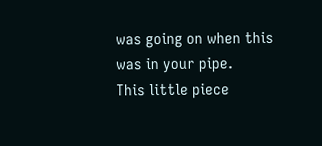was going on when this was in your pipe.
This little piece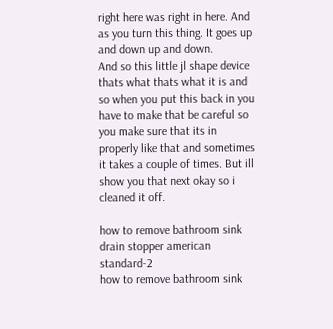right here was right in here. And as you turn this thing. It goes up and down up and down.
And so this little jl shape device thats what thats what it is and so when you put this back in you have to make that be careful so you make sure that its in properly like that and sometimes it takes a couple of times. But ill show you that next okay so i cleaned it off.

how to remove bathroom sink drain stopper american standard-2
how to remove bathroom sink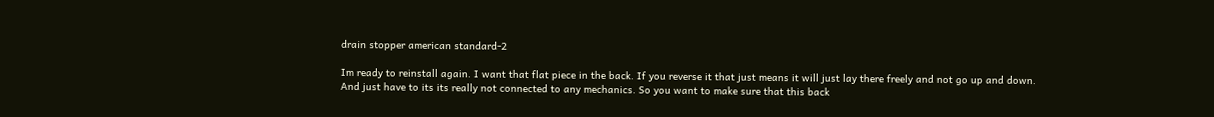drain stopper american standard-2

Im ready to reinstall again. I want that flat piece in the back. If you reverse it that just means it will just lay there freely and not go up and down.
And just have to its its really not connected to any mechanics. So you want to make sure that this back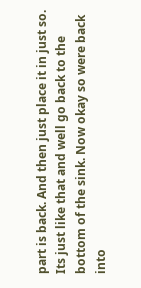part is back. And then just place it in just so.
Its just like that and well go back to the bottom of the sink. Now okay so were back into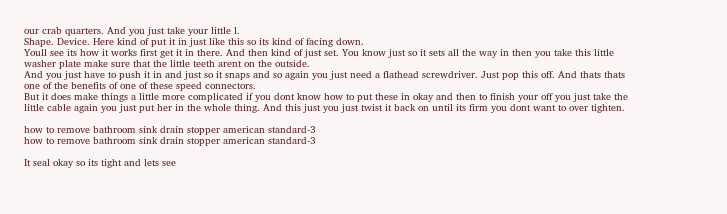our crab quarters. And you just take your little l.
Shape. Device. Here kind of put it in just like this so its kind of facing down.
Youll see its how it works first get it in there. And then kind of just set. You know just so it sets all the way in then you take this little washer plate make sure that the little teeth arent on the outside.
And you just have to push it in and just so it snaps and so again you just need a flathead screwdriver. Just pop this off. And thats thats one of the benefits of one of these speed connectors.
But it does make things a little more complicated if you dont know how to put these in okay and then to finish your off you just take the little cable again you just put her in the whole thing. And this just you just twist it back on until its firm you dont want to over tighten.

how to remove bathroom sink drain stopper american standard-3
how to remove bathroom sink drain stopper american standard-3

It seal okay so its tight and lets see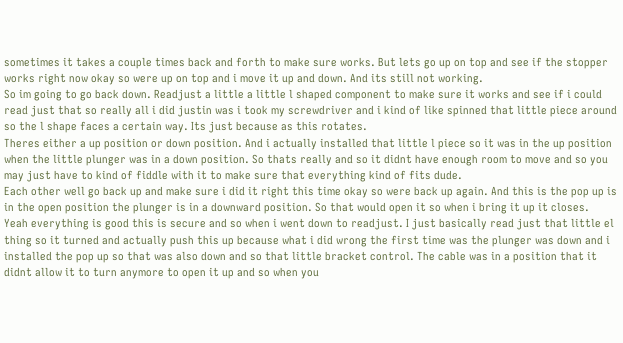sometimes it takes a couple times back and forth to make sure works. But lets go up on top and see if the stopper works right now okay so were up on top and i move it up and down. And its still not working.
So im going to go back down. Readjust a little a little l shaped component to make sure it works and see if i could read just that so really all i did justin was i took my screwdriver and i kind of like spinned that little piece around so the l shape faces a certain way. Its just because as this rotates.
Theres either a up position or down position. And i actually installed that little l piece so it was in the up position when the little plunger was in a down position. So thats really and so it didnt have enough room to move and so you may just have to kind of fiddle with it to make sure that everything kind of fits dude.
Each other well go back up and make sure i did it right this time okay so were back up again. And this is the pop up is in the open position the plunger is in a downward position. So that would open it so when i bring it up it closes.
Yeah everything is good this is secure and so when i went down to readjust. I just basically read just that little el thing so it turned and actually push this up because what i did wrong the first time was the plunger was down and i installed the pop up so that was also down and so that little bracket control. The cable was in a position that it didnt allow it to turn anymore to open it up and so when you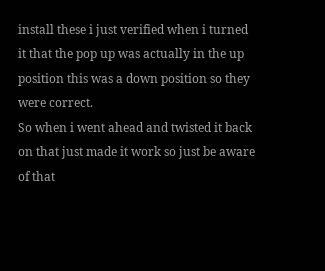install these i just verified when i turned it that the pop up was actually in the up position this was a down position so they were correct.
So when i went ahead and twisted it back on that just made it work so just be aware of that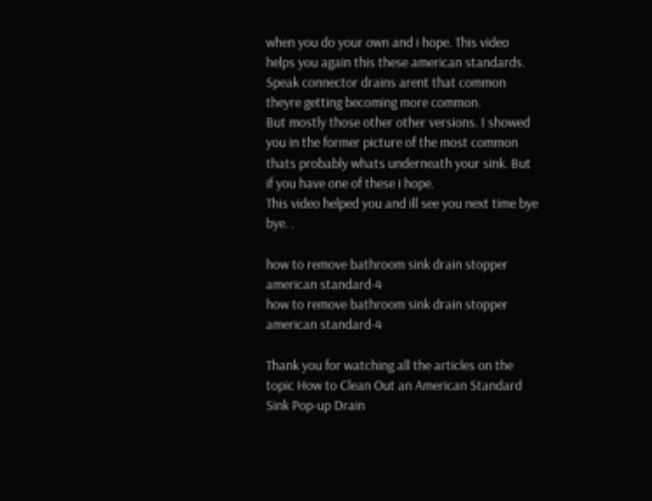when you do your own and i hope. This video helps you again this these american standards. Speak connector drains arent that common theyre getting becoming more common.
But mostly those other other versions. I showed you in the former picture of the most common thats probably whats underneath your sink. But if you have one of these i hope.
This video helped you and ill see you next time bye bye. .

how to remove bathroom sink drain stopper american standard-4
how to remove bathroom sink drain stopper american standard-4

Thank you for watching all the articles on the topic How to Clean Out an American Standard Sink Pop-up Drain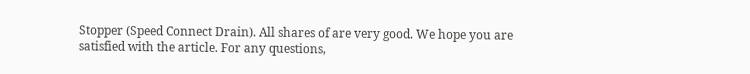Stopper (Speed Connect Drain). All shares of are very good. We hope you are satisfied with the article. For any questions,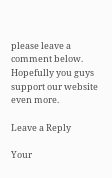please leave a comment below. Hopefully you guys support our website even more.

Leave a Reply

Your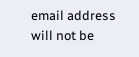email address will not be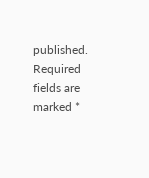published. Required fields are marked *